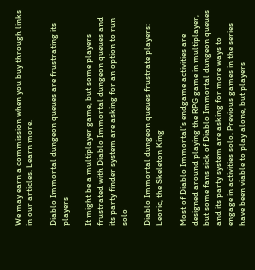We may earn a commission when you buy through links in our articles. Learn more.

Diablo Immortal dungeon queues are frustrating its players

It might be a multiplayer game, but some players frustrated with Diablo Immortal dungeon queues and its party finder system are asking for an option to run solo

Diablo Immortal dungeon queues frustrate players: Leoric, the Skeleton King

Most of Diablo Immortal’s endgame activities are designed around playing the RPG game in multiplayer, but some fans sick of Diablo Immortal dungeon queues and its party system are asking for more ways to engage in activities solo. Previous games in the series have been viable to play alone, but players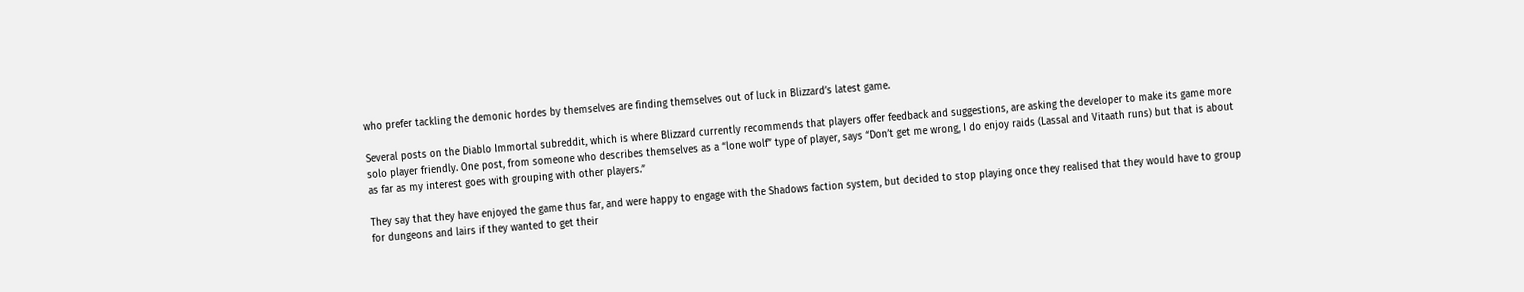who prefer tackling the demonic hordes by themselves are finding themselves out of luck in Blizzard’s latest game.

Several posts on the Diablo Immortal subreddit, which is where Blizzard currently recommends that players offer feedback and suggestions, are asking the developer to make its game more solo player friendly. One post, from someone who describes themselves as a “lone wolf” type of player, says “Don’t get me wrong, I do enjoy raids (Lassal and Vitaath runs) but that is about as far as my interest goes with grouping with other players.”

They say that they have enjoyed the game thus far, and were happy to engage with the Shadows faction system, but decided to stop playing once they realised that they would have to group for dungeons and lairs if they wanted to get their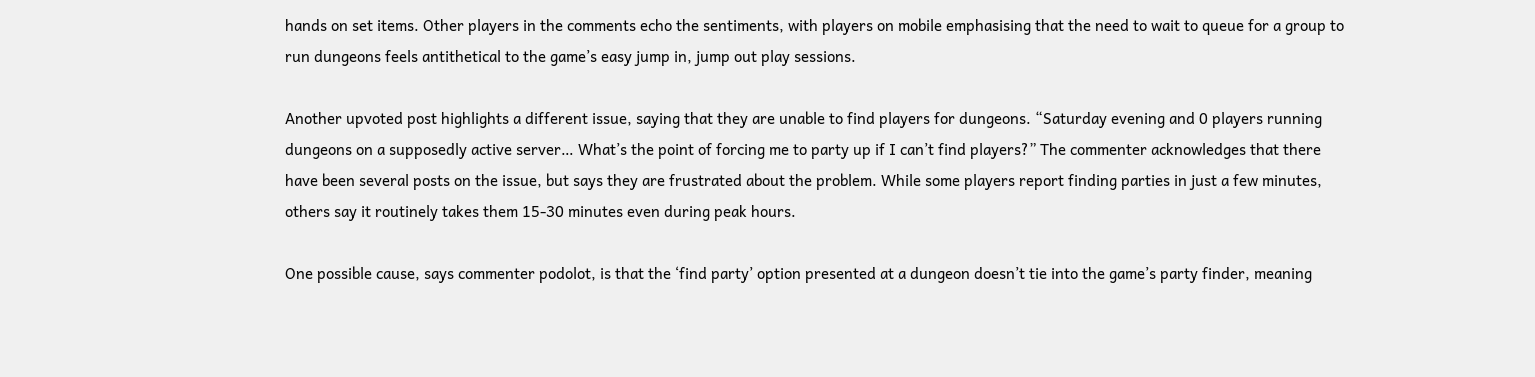hands on set items. Other players in the comments echo the sentiments, with players on mobile emphasising that the need to wait to queue for a group to run dungeons feels antithetical to the game’s easy jump in, jump out play sessions.

Another upvoted post highlights a different issue, saying that they are unable to find players for dungeons. “Saturday evening and 0 players running dungeons on a supposedly active server… What’s the point of forcing me to party up if I can’t find players?” The commenter acknowledges that there have been several posts on the issue, but says they are frustrated about the problem. While some players report finding parties in just a few minutes, others say it routinely takes them 15-30 minutes even during peak hours.

One possible cause, says commenter podolot, is that the ‘find party’ option presented at a dungeon doesn’t tie into the game’s party finder, meaning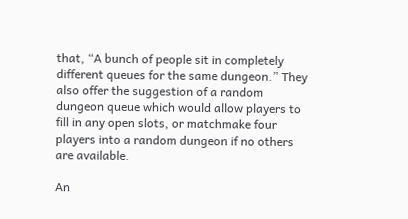that, “A bunch of people sit in completely different queues for the same dungeon.” They also offer the suggestion of a random dungeon queue which would allow players to fill in any open slots, or matchmake four players into a random dungeon if no others are available.

An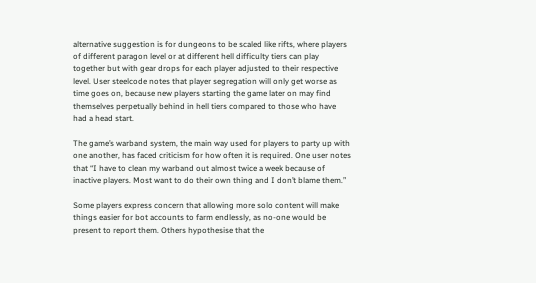alternative suggestion is for dungeons to be scaled like rifts, where players of different paragon level or at different hell difficulty tiers can play together but with gear drops for each player adjusted to their respective level. User steelcode notes that player segregation will only get worse as time goes on, because new players starting the game later on may find themselves perpetually behind in hell tiers compared to those who have had a head start.

The game’s warband system, the main way used for players to party up with one another, has faced criticism for how often it is required. One user notes that “I have to clean my warband out almost twice a week because of inactive players. Most want to do their own thing and I don’t blame them.”

Some players express concern that allowing more solo content will make things easier for bot accounts to farm endlessly, as no-one would be present to report them. Others hypothesise that the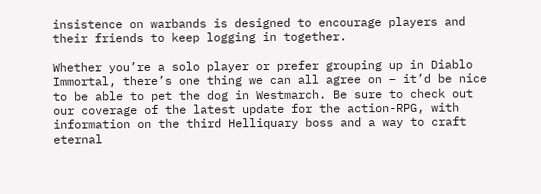insistence on warbands is designed to encourage players and their friends to keep logging in together.

Whether you’re a solo player or prefer grouping up in Diablo Immortal, there’s one thing we can all agree on – it’d be nice to be able to pet the dog in Westmarch. Be sure to check out our coverage of the latest update for the action-RPG, with information on the third Helliquary boss and a way to craft eternal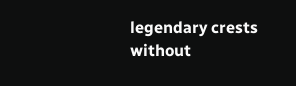legendary crests without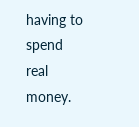having to spend real money.